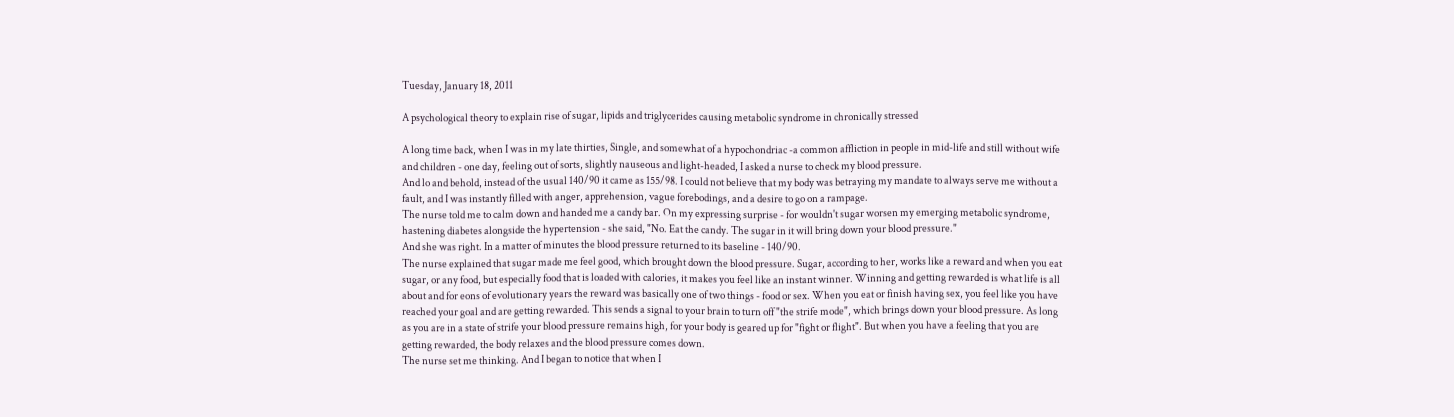Tuesday, January 18, 2011

A psychological theory to explain rise of sugar, lipids and triglycerides causing metabolic syndrome in chronically stressed

A long time back, when I was in my late thirties, Single, and somewhat of a hypochondriac -a common affliction in people in mid-life and still without wife and children - one day, feeling out of sorts, slightly nauseous and light-headed, I asked a nurse to check my blood pressure.
And lo and behold, instead of the usual 140/90 it came as 155/98. I could not believe that my body was betraying my mandate to always serve me without a fault, and I was instantly filled with anger, apprehension, vague forebodings, and a desire to go on a rampage.
The nurse told me to calm down and handed me a candy bar. On my expressing surprise - for wouldn't sugar worsen my emerging metabolic syndrome, hastening diabetes alongside the hypertension - she said, "No. Eat the candy. The sugar in it will bring down your blood pressure."
And she was right. In a matter of minutes the blood pressure returned to its baseline - 140/90.
The nurse explained that sugar made me feel good, which brought down the blood pressure. Sugar, according to her, works like a reward and when you eat sugar, or any food, but especially food that is loaded with calories, it makes you feel like an instant winner. Winning and getting rewarded is what life is all about and for eons of evolutionary years the reward was basically one of two things - food or sex. When you eat or finish having sex, you feel like you have reached your goal and are getting rewarded. This sends a signal to your brain to turn off "the strife mode", which brings down your blood pressure. As long as you are in a state of strife your blood pressure remains high, for your body is geared up for "fight or flight". But when you have a feeling that you are getting rewarded, the body relaxes and the blood pressure comes down.
The nurse set me thinking. And I began to notice that when I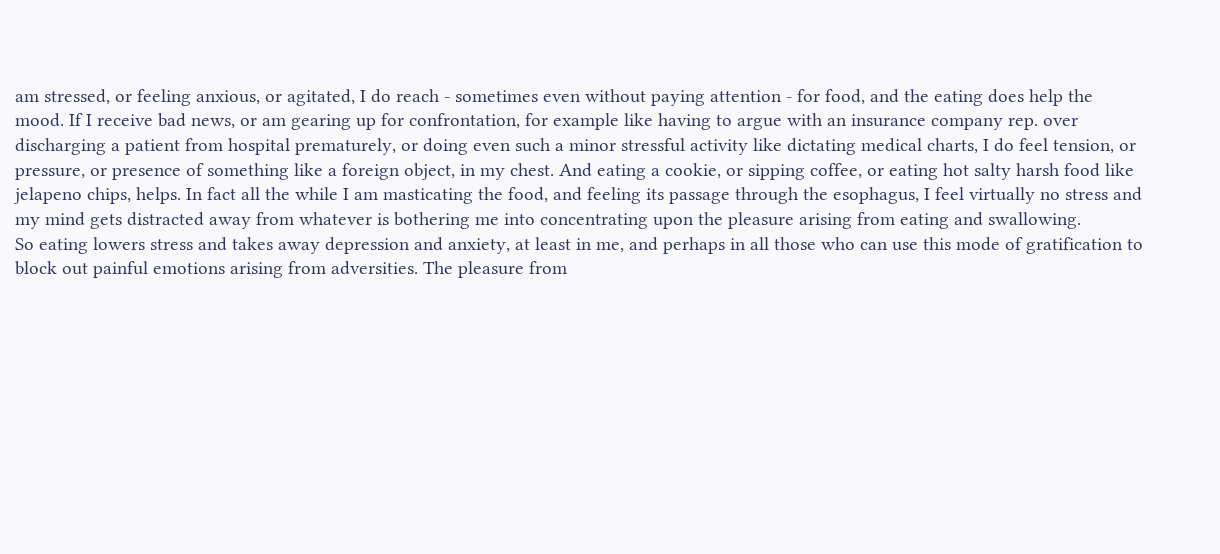am stressed, or feeling anxious, or agitated, I do reach - sometimes even without paying attention - for food, and the eating does help the mood. If I receive bad news, or am gearing up for confrontation, for example like having to argue with an insurance company rep. over discharging a patient from hospital prematurely, or doing even such a minor stressful activity like dictating medical charts, I do feel tension, or pressure, or presence of something like a foreign object, in my chest. And eating a cookie, or sipping coffee, or eating hot salty harsh food like jelapeno chips, helps. In fact all the while I am masticating the food, and feeling its passage through the esophagus, I feel virtually no stress and my mind gets distracted away from whatever is bothering me into concentrating upon the pleasure arising from eating and swallowing.
So eating lowers stress and takes away depression and anxiety, at least in me, and perhaps in all those who can use this mode of gratification to block out painful emotions arising from adversities. The pleasure from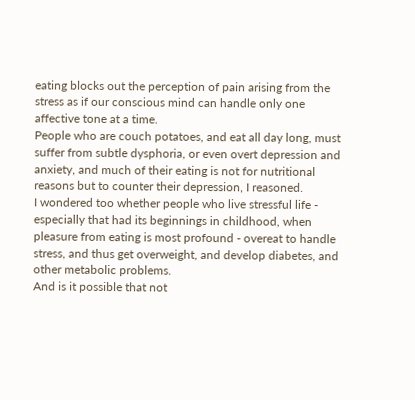eating blocks out the perception of pain arising from the stress as if our conscious mind can handle only one affective tone at a time.
People who are couch potatoes, and eat all day long, must suffer from subtle dysphoria, or even overt depression and anxiety, and much of their eating is not for nutritional reasons but to counter their depression, I reasoned.
I wondered too whether people who live stressful life - especially that had its beginnings in childhood, when pleasure from eating is most profound - overeat to handle stress, and thus get overweight, and develop diabetes, and other metabolic problems.
And is it possible that not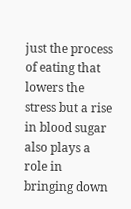just the process of eating that lowers the stress but a rise in blood sugar also plays a role in bringing down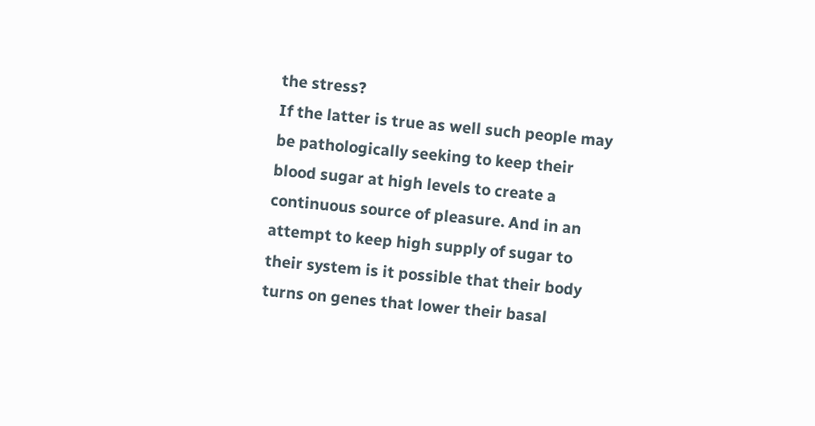the stress?
If the latter is true as well such people may be pathologically seeking to keep their blood sugar at high levels to create a continuous source of pleasure. And in an attempt to keep high supply of sugar to their system is it possible that their body turns on genes that lower their basal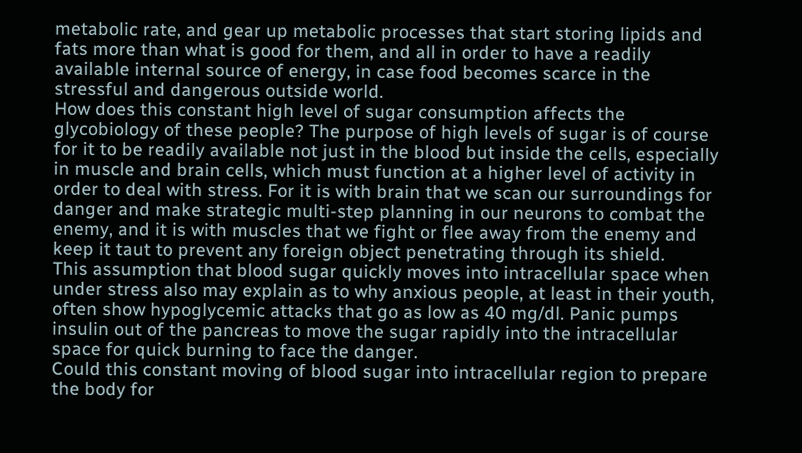metabolic rate, and gear up metabolic processes that start storing lipids and fats more than what is good for them, and all in order to have a readily available internal source of energy, in case food becomes scarce in the stressful and dangerous outside world.
How does this constant high level of sugar consumption affects the glycobiology of these people? The purpose of high levels of sugar is of course for it to be readily available not just in the blood but inside the cells, especially in muscle and brain cells, which must function at a higher level of activity in order to deal with stress. For it is with brain that we scan our surroundings for danger and make strategic multi-step planning in our neurons to combat the enemy, and it is with muscles that we fight or flee away from the enemy and keep it taut to prevent any foreign object penetrating through its shield.
This assumption that blood sugar quickly moves into intracellular space when under stress also may explain as to why anxious people, at least in their youth, often show hypoglycemic attacks that go as low as 40 mg/dl. Panic pumps insulin out of the pancreas to move the sugar rapidly into the intracellular space for quick burning to face the danger.
Could this constant moving of blood sugar into intracellular region to prepare the body for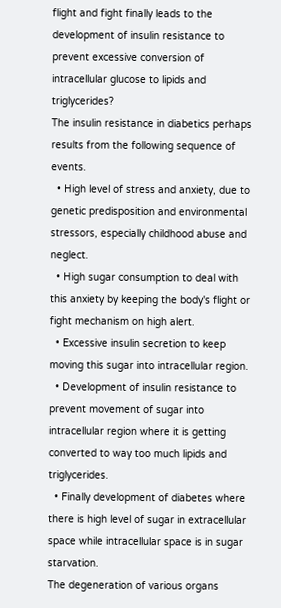flight and fight finally leads to the development of insulin resistance to prevent excessive conversion of intracellular glucose to lipids and triglycerides?
The insulin resistance in diabetics perhaps results from the following sequence of events.
  • High level of stress and anxiety, due to genetic predisposition and environmental stressors, especially childhood abuse and neglect.
  • High sugar consumption to deal with this anxiety by keeping the body's flight or fight mechanism on high alert.
  • Excessive insulin secretion to keep moving this sugar into intracellular region.
  • Development of insulin resistance to prevent movement of sugar into intracellular region where it is getting converted to way too much lipids and triglycerides.
  • Finally development of diabetes where there is high level of sugar in extracellular space while intracellular space is in sugar starvation.
The degeneration of various organs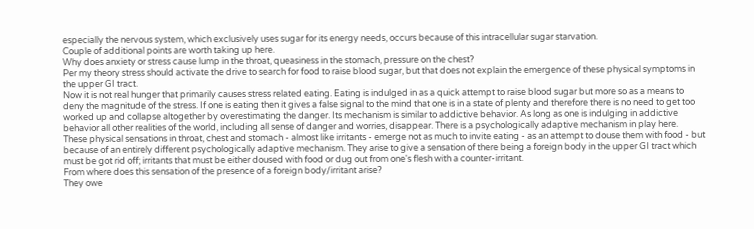especially the nervous system, which exclusively uses sugar for its energy needs, occurs because of this intracellular sugar starvation.
Couple of additional points are worth taking up here.
Why does anxiety or stress cause lump in the throat, queasiness in the stomach, pressure on the chest?
Per my theory stress should activate the drive to search for food to raise blood sugar, but that does not explain the emergence of these physical symptoms in the upper GI tract.
Now it is not real hunger that primarily causes stress related eating. Eating is indulged in as a quick attempt to raise blood sugar but more so as a means to deny the magnitude of the stress. If one is eating then it gives a false signal to the mind that one is in a state of plenty and therefore there is no need to get too worked up and collapse altogether by overestimating the danger. Its mechanism is similar to addictive behavior. As long as one is indulging in addictive behavior all other realities of the world, including all sense of danger and worries, disappear. There is a psychologically adaptive mechanism in play here.
These physical sensations in throat, chest and stomach - almost like irritants - emerge not as much to invite eating - as an attempt to douse them with food - but because of an entirely different psychologically adaptive mechanism. They arise to give a sensation of there being a foreign body in the upper GI tract which must be got rid off; irritants that must be either doused with food or dug out from one's flesh with a counter-irritant.
From where does this sensation of the presence of a foreign body/irritant arise?
They owe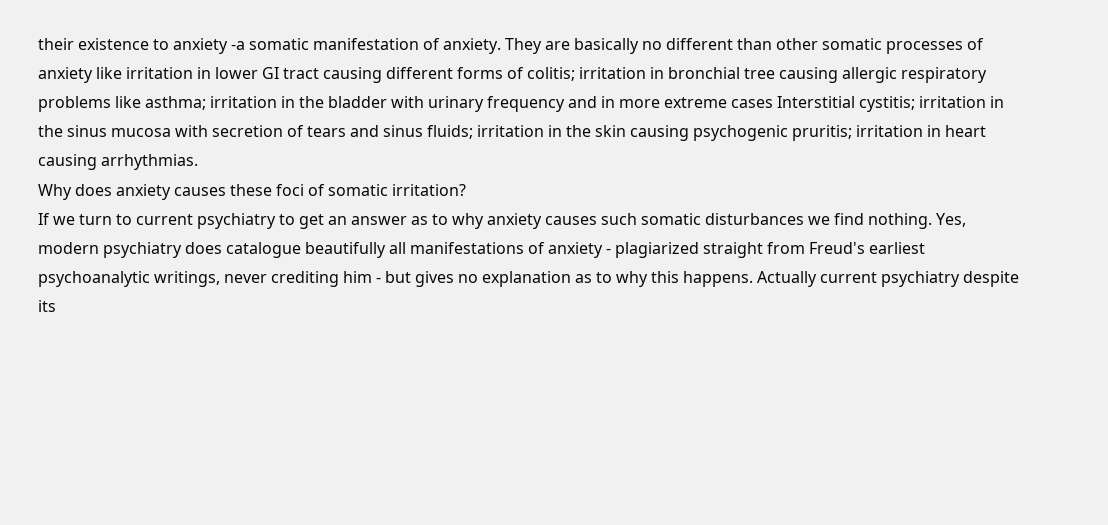their existence to anxiety -a somatic manifestation of anxiety. They are basically no different than other somatic processes of anxiety like irritation in lower GI tract causing different forms of colitis; irritation in bronchial tree causing allergic respiratory problems like asthma; irritation in the bladder with urinary frequency and in more extreme cases Interstitial cystitis; irritation in the sinus mucosa with secretion of tears and sinus fluids; irritation in the skin causing psychogenic pruritis; irritation in heart causing arrhythmias.
Why does anxiety causes these foci of somatic irritation?
If we turn to current psychiatry to get an answer as to why anxiety causes such somatic disturbances we find nothing. Yes, modern psychiatry does catalogue beautifully all manifestations of anxiety - plagiarized straight from Freud's earliest psychoanalytic writings, never crediting him - but gives no explanation as to why this happens. Actually current psychiatry despite its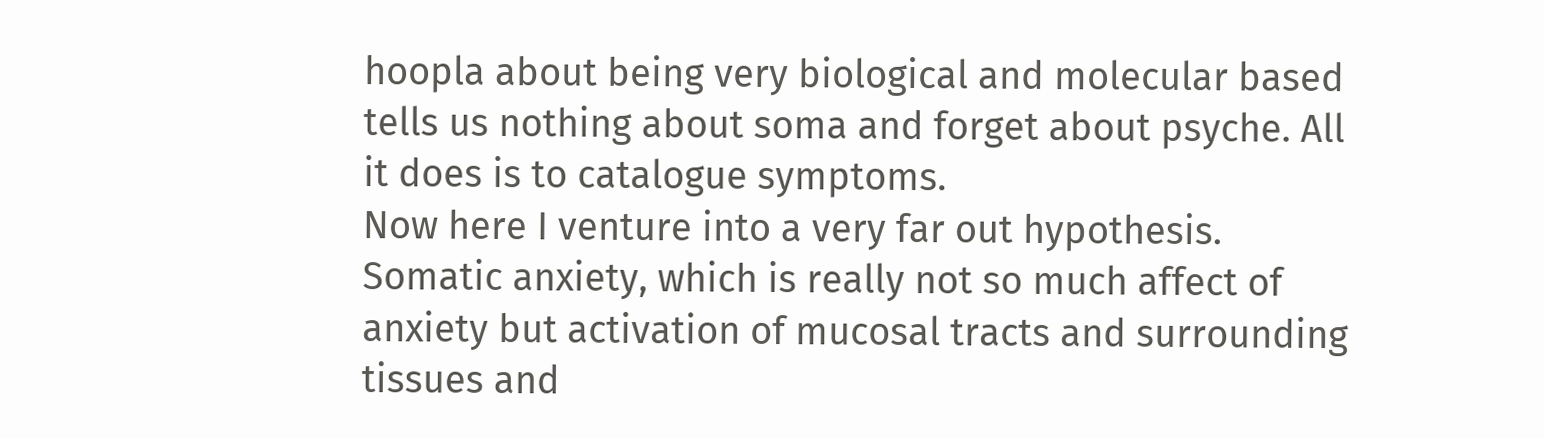hoopla about being very biological and molecular based tells us nothing about soma and forget about psyche. All it does is to catalogue symptoms.
Now here I venture into a very far out hypothesis. Somatic anxiety, which is really not so much affect of anxiety but activation of mucosal tracts and surrounding tissues and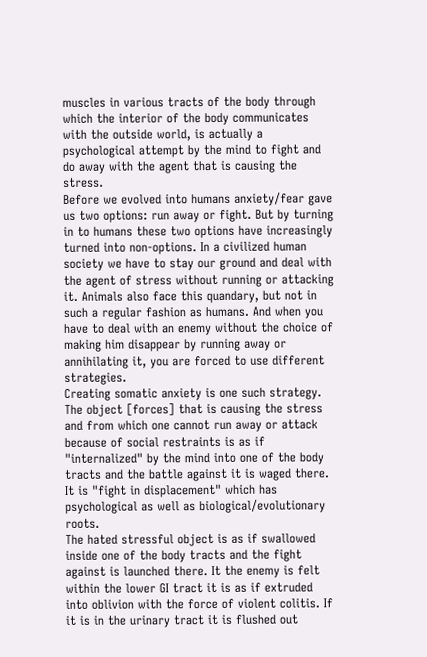muscles in various tracts of the body through which the interior of the body communicates with the outside world, is actually a psychological attempt by the mind to fight and do away with the agent that is causing the stress.
Before we evolved into humans anxiety/fear gave us two options: run away or fight. But by turning in to humans these two options have increasingly turned into non-options. In a civilized human society we have to stay our ground and deal with the agent of stress without running or attacking it. Animals also face this quandary, but not in such a regular fashion as humans. And when you have to deal with an enemy without the choice of making him disappear by running away or annihilating it, you are forced to use different strategies.
Creating somatic anxiety is one such strategy. The object [forces] that is causing the stress and from which one cannot run away or attack because of social restraints is as if "internalized" by the mind into one of the body tracts and the battle against it is waged there. It is "fight in displacement" which has psychological as well as biological/evolutionary roots.
The hated stressful object is as if swallowed inside one of the body tracts and the fight against is launched there. It the enemy is felt within the lower GI tract it is as if extruded into oblivion with the force of violent colitis. If it is in the urinary tract it is flushed out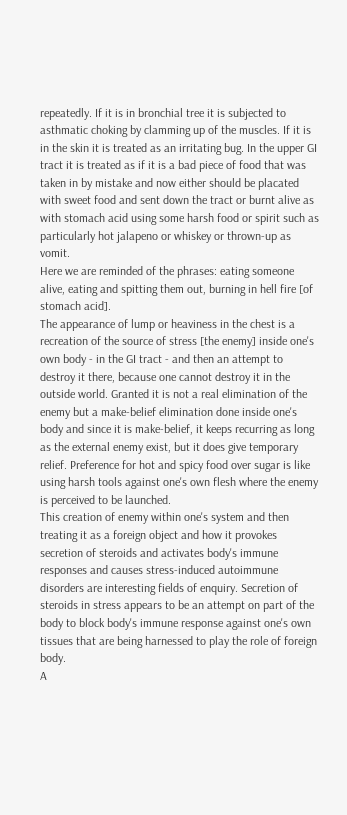repeatedly. If it is in bronchial tree it is subjected to asthmatic choking by clamming up of the muscles. If it is in the skin it is treated as an irritating bug. In the upper GI tract it is treated as if it is a bad piece of food that was taken in by mistake and now either should be placated with sweet food and sent down the tract or burnt alive as with stomach acid using some harsh food or spirit such as particularly hot jalapeno or whiskey or thrown-up as vomit.
Here we are reminded of the phrases: eating someone alive, eating and spitting them out, burning in hell fire [of stomach acid].
The appearance of lump or heaviness in the chest is a recreation of the source of stress [the enemy] inside one's own body - in the GI tract - and then an attempt to destroy it there, because one cannot destroy it in the outside world. Granted it is not a real elimination of the enemy but a make-belief elimination done inside one's body and since it is make-belief, it keeps recurring as long as the external enemy exist, but it does give temporary relief. Preference for hot and spicy food over sugar is like using harsh tools against one's own flesh where the enemy is perceived to be launched.
This creation of enemy within one's system and then treating it as a foreign object and how it provokes secretion of steroids and activates body's immune responses and causes stress-induced autoimmune disorders are interesting fields of enquiry. Secretion of steroids in stress appears to be an attempt on part of the body to block body's immune response against one's own tissues that are being harnessed to play the role of foreign body.
A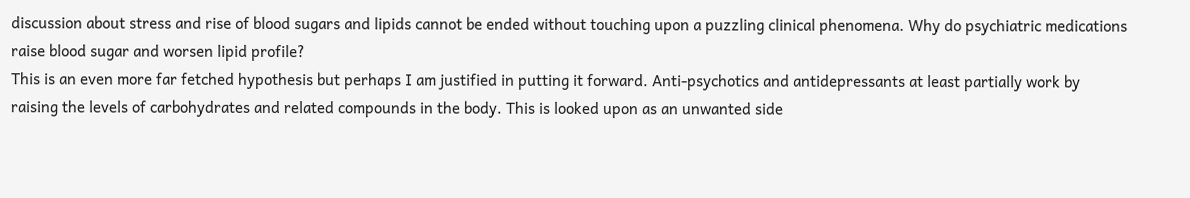discussion about stress and rise of blood sugars and lipids cannot be ended without touching upon a puzzling clinical phenomena. Why do psychiatric medications raise blood sugar and worsen lipid profile?
This is an even more far fetched hypothesis but perhaps I am justified in putting it forward. Anti-psychotics and antidepressants at least partially work by raising the levels of carbohydrates and related compounds in the body. This is looked upon as an unwanted side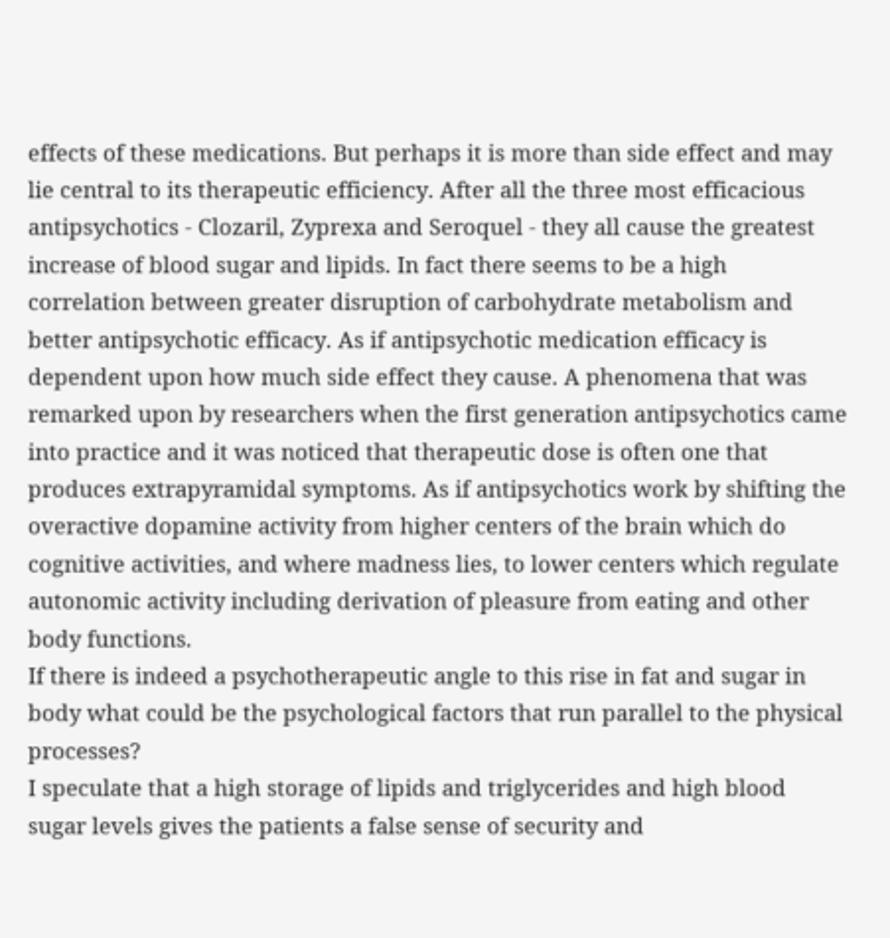effects of these medications. But perhaps it is more than side effect and may lie central to its therapeutic efficiency. After all the three most efficacious antipsychotics - Clozaril, Zyprexa and Seroquel - they all cause the greatest increase of blood sugar and lipids. In fact there seems to be a high correlation between greater disruption of carbohydrate metabolism and better antipsychotic efficacy. As if antipsychotic medication efficacy is dependent upon how much side effect they cause. A phenomena that was remarked upon by researchers when the first generation antipsychotics came into practice and it was noticed that therapeutic dose is often one that produces extrapyramidal symptoms. As if antipsychotics work by shifting the overactive dopamine activity from higher centers of the brain which do cognitive activities, and where madness lies, to lower centers which regulate autonomic activity including derivation of pleasure from eating and other body functions.
If there is indeed a psychotherapeutic angle to this rise in fat and sugar in body what could be the psychological factors that run parallel to the physical processes?
I speculate that a high storage of lipids and triglycerides and high blood sugar levels gives the patients a false sense of security and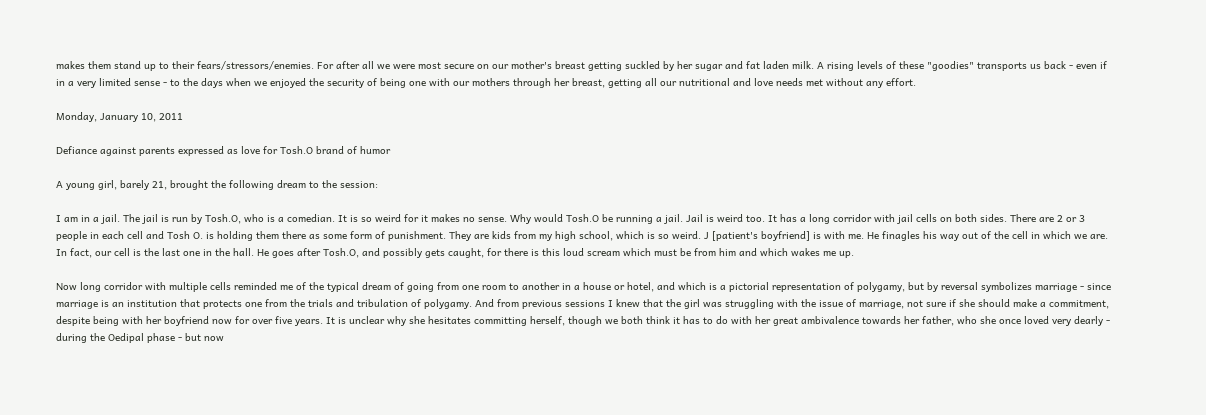makes them stand up to their fears/stressors/enemies. For after all we were most secure on our mother's breast getting suckled by her sugar and fat laden milk. A rising levels of these "goodies" transports us back - even if in a very limited sense - to the days when we enjoyed the security of being one with our mothers through her breast, getting all our nutritional and love needs met without any effort.

Monday, January 10, 2011

Defiance against parents expressed as love for Tosh.O brand of humor

A young girl, barely 21, brought the following dream to the session:

I am in a jail. The jail is run by Tosh.O, who is a comedian. It is so weird for it makes no sense. Why would Tosh.O be running a jail. Jail is weird too. It has a long corridor with jail cells on both sides. There are 2 or 3 people in each cell and Tosh O. is holding them there as some form of punishment. They are kids from my high school, which is so weird. J [patient's boyfriend] is with me. He finagles his way out of the cell in which we are. In fact, our cell is the last one in the hall. He goes after Tosh.O, and possibly gets caught, for there is this loud scream which must be from him and which wakes me up.

Now long corridor with multiple cells reminded me of the typical dream of going from one room to another in a house or hotel, and which is a pictorial representation of polygamy, but by reversal symbolizes marriage - since marriage is an institution that protects one from the trials and tribulation of polygamy. And from previous sessions I knew that the girl was struggling with the issue of marriage, not sure if she should make a commitment, despite being with her boyfriend now for over five years. It is unclear why she hesitates committing herself, though we both think it has to do with her great ambivalence towards her father, who she once loved very dearly - during the Oedipal phase - but now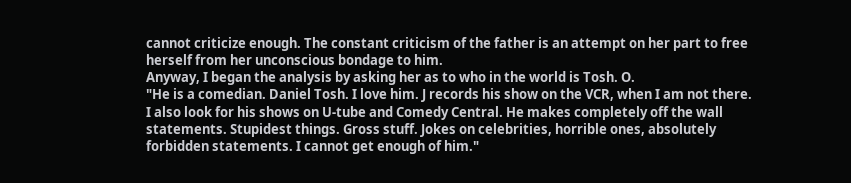cannot criticize enough. The constant criticism of the father is an attempt on her part to free herself from her unconscious bondage to him.
Anyway, I began the analysis by asking her as to who in the world is Tosh. O.
"He is a comedian. Daniel Tosh. I love him. J records his show on the VCR, when I am not there. I also look for his shows on U-tube and Comedy Central. He makes completely off the wall statements. Stupidest things. Gross stuff. Jokes on celebrities, horrible ones, absolutely forbidden statements. I cannot get enough of him."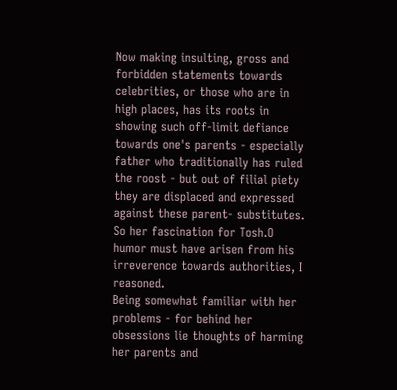Now making insulting, gross and forbidden statements towards celebrities, or those who are in high places, has its roots in showing such off-limit defiance towards one's parents - especially father who traditionally has ruled the roost - but out of filial piety they are displaced and expressed against these parent- substitutes.
So her fascination for Tosh.O humor must have arisen from his irreverence towards authorities, I reasoned.
Being somewhat familiar with her problems - for behind her obsessions lie thoughts of harming her parents and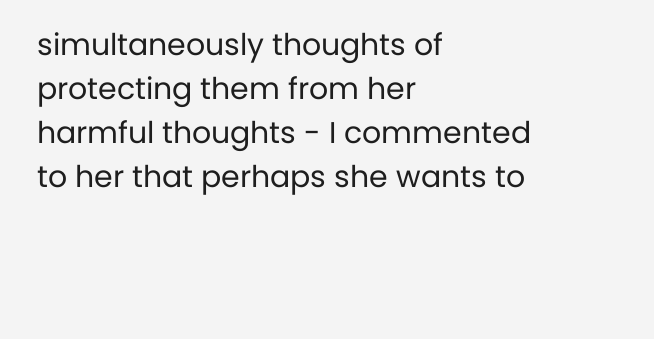simultaneously thoughts of protecting them from her harmful thoughts - I commented to her that perhaps she wants to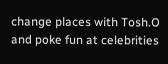change places with Tosh.O and poke fun at celebrities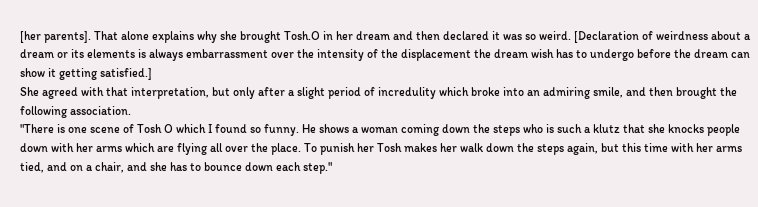[her parents]. That alone explains why she brought Tosh.O in her dream and then declared it was so weird. [Declaration of weirdness about a dream or its elements is always embarrassment over the intensity of the displacement the dream wish has to undergo before the dream can show it getting satisfied.]
She agreed with that interpretation, but only after a slight period of incredulity which broke into an admiring smile, and then brought the following association.
"There is one scene of Tosh O which I found so funny. He shows a woman coming down the steps who is such a klutz that she knocks people down with her arms which are flying all over the place. To punish her Tosh makes her walk down the steps again, but this time with her arms tied, and on a chair, and she has to bounce down each step."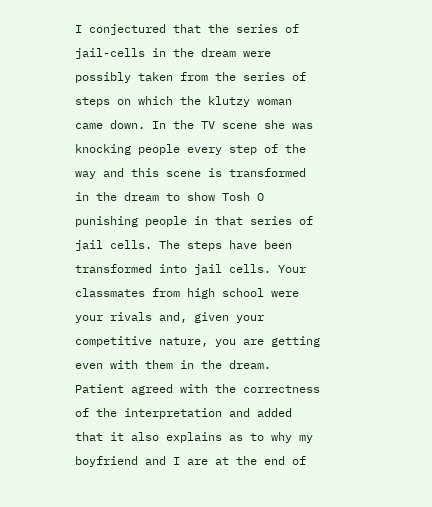I conjectured that the series of jail-cells in the dream were possibly taken from the series of steps on which the klutzy woman came down. In the TV scene she was knocking people every step of the way and this scene is transformed in the dream to show Tosh O punishing people in that series of jail cells. The steps have been transformed into jail cells. Your classmates from high school were your rivals and, given your competitive nature, you are getting even with them in the dream.
Patient agreed with the correctness of the interpretation and added that it also explains as to why my boyfriend and I are at the end of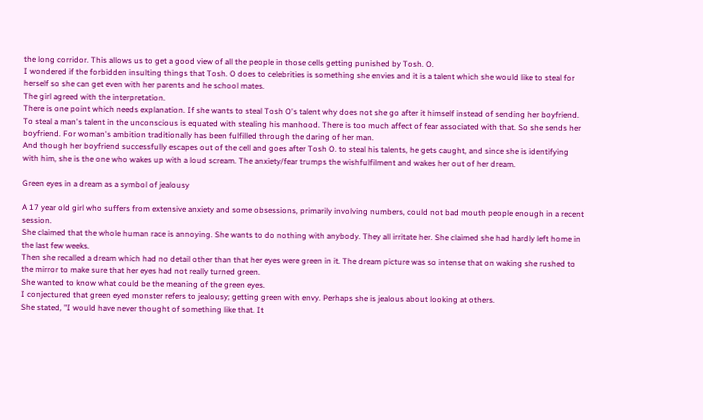the long corridor. This allows us to get a good view of all the people in those cells getting punished by Tosh. O.
I wondered if the forbidden insulting things that Tosh. O does to celebrities is something she envies and it is a talent which she would like to steal for herself so she can get even with her parents and he school mates.
The girl agreed with the interpretation.
There is one point which needs explanation. If she wants to steal Tosh O's talent why does not she go after it himself instead of sending her boyfriend.
To steal a man's talent in the unconscious is equated with stealing his manhood. There is too much affect of fear associated with that. So she sends her boyfriend. For woman's ambition traditionally has been fulfilled through the daring of her man.
And though her boyfriend successfully escapes out of the cell and goes after Tosh O. to steal his talents, he gets caught, and since she is identifying with him, she is the one who wakes up with a loud scream. The anxiety/fear trumps the wishfulfilment and wakes her out of her dream.

Green eyes in a dream as a symbol of jealousy

A 17 year old girl who suffers from extensive anxiety and some obsessions, primarily involving numbers, could not bad mouth people enough in a recent session.
She claimed that the whole human race is annoying. She wants to do nothing with anybody. They all irritate her. She claimed she had hardly left home in the last few weeks.
Then she recalled a dream which had no detail other than that her eyes were green in it. The dream picture was so intense that on waking she rushed to the mirror to make sure that her eyes had not really turned green.
She wanted to know what could be the meaning of the green eyes.
I conjectured that green eyed monster refers to jealousy; getting green with envy. Perhaps she is jealous about looking at others.
She stated, "I would have never thought of something like that. It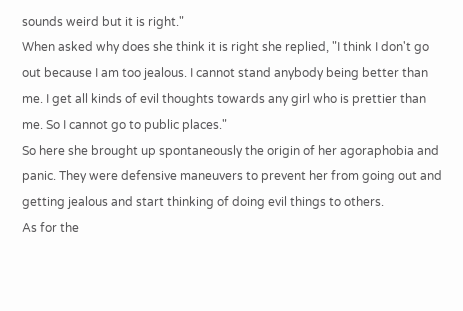sounds weird but it is right."
When asked why does she think it is right she replied, "I think I don't go out because I am too jealous. I cannot stand anybody being better than me. I get all kinds of evil thoughts towards any girl who is prettier than me. So I cannot go to public places."
So here she brought up spontaneously the origin of her agoraphobia and panic. They were defensive maneuvers to prevent her from going out and getting jealous and start thinking of doing evil things to others.
As for the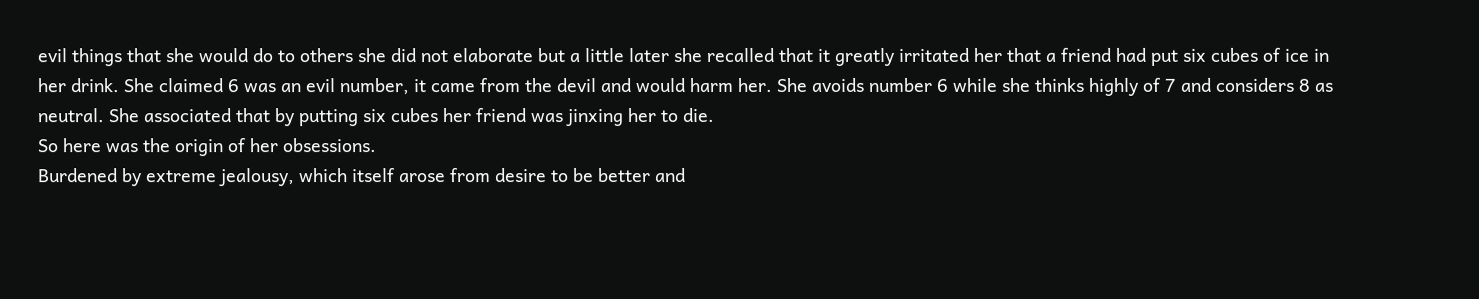evil things that she would do to others she did not elaborate but a little later she recalled that it greatly irritated her that a friend had put six cubes of ice in her drink. She claimed 6 was an evil number, it came from the devil and would harm her. She avoids number 6 while she thinks highly of 7 and considers 8 as neutral. She associated that by putting six cubes her friend was jinxing her to die.
So here was the origin of her obsessions.
Burdened by extreme jealousy, which itself arose from desire to be better and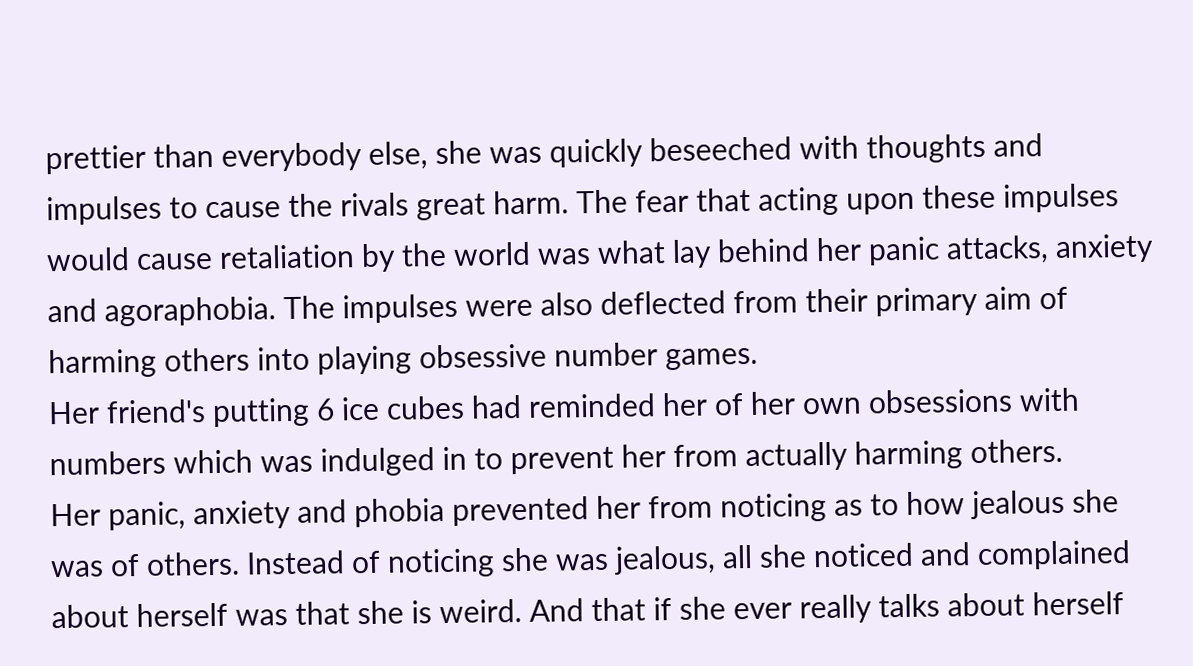prettier than everybody else, she was quickly beseeched with thoughts and impulses to cause the rivals great harm. The fear that acting upon these impulses would cause retaliation by the world was what lay behind her panic attacks, anxiety and agoraphobia. The impulses were also deflected from their primary aim of harming others into playing obsessive number games.
Her friend's putting 6 ice cubes had reminded her of her own obsessions with numbers which was indulged in to prevent her from actually harming others.
Her panic, anxiety and phobia prevented her from noticing as to how jealous she was of others. Instead of noticing she was jealous, all she noticed and complained about herself was that she is weird. And that if she ever really talks about herself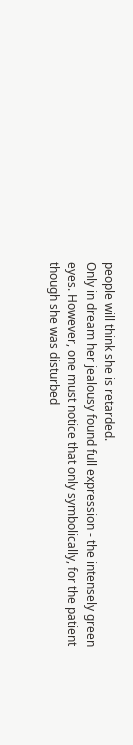people will think she is retarded.
Only in dream her jealousy found full expression - the intensely green eyes. However, one must notice that only symbolically, for the patient though she was disturbed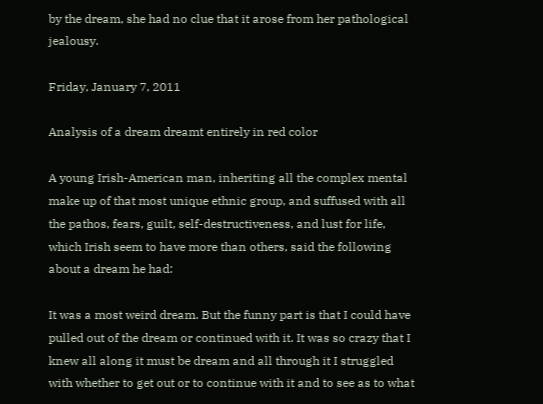by the dream, she had no clue that it arose from her pathological jealousy.

Friday, January 7, 2011

Analysis of a dream dreamt entirely in red color

A young Irish-American man, inheriting all the complex mental make up of that most unique ethnic group, and suffused with all the pathos, fears, guilt, self-destructiveness, and lust for life, which Irish seem to have more than others, said the following about a dream he had:

It was a most weird dream. But the funny part is that I could have pulled out of the dream or continued with it. It was so crazy that I knew all along it must be dream and all through it I struggled with whether to get out or to continue with it and to see as to what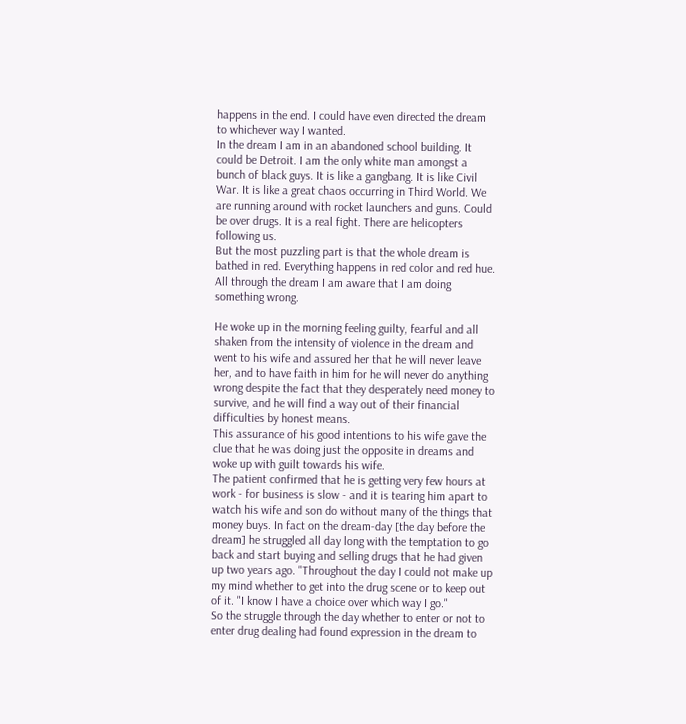happens in the end. I could have even directed the dream to whichever way I wanted.
In the dream I am in an abandoned school building. It could be Detroit. I am the only white man amongst a bunch of black guys. It is like a gangbang. It is like Civil War. It is like a great chaos occurring in Third World. We are running around with rocket launchers and guns. Could be over drugs. It is a real fight. There are helicopters following us.
But the most puzzling part is that the whole dream is bathed in red. Everything happens in red color and red hue. All through the dream I am aware that I am doing something wrong.

He woke up in the morning feeling guilty, fearful and all shaken from the intensity of violence in the dream and went to his wife and assured her that he will never leave her, and to have faith in him for he will never do anything wrong despite the fact that they desperately need money to survive, and he will find a way out of their financial difficulties by honest means.
This assurance of his good intentions to his wife gave the clue that he was doing just the opposite in dreams and woke up with guilt towards his wife.
The patient confirmed that he is getting very few hours at work - for business is slow - and it is tearing him apart to watch his wife and son do without many of the things that money buys. In fact on the dream-day [the day before the dream] he struggled all day long with the temptation to go back and start buying and selling drugs that he had given up two years ago. "Throughout the day I could not make up my mind whether to get into the drug scene or to keep out of it. "I know I have a choice over which way I go."
So the struggle through the day whether to enter or not to enter drug dealing had found expression in the dream to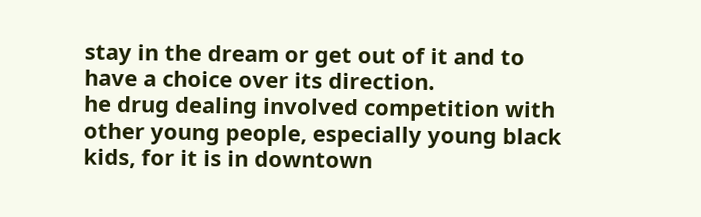stay in the dream or get out of it and to have a choice over its direction.
he drug dealing involved competition with other young people, especially young black kids, for it is in downtown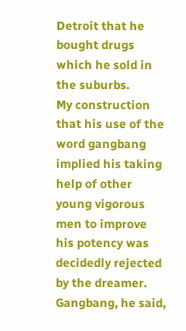Detroit that he bought drugs which he sold in the suburbs.
My construction that his use of the word gangbang implied his taking help of other young vigorous men to improve his potency was decidedly rejected by the dreamer. Gangbang, he said,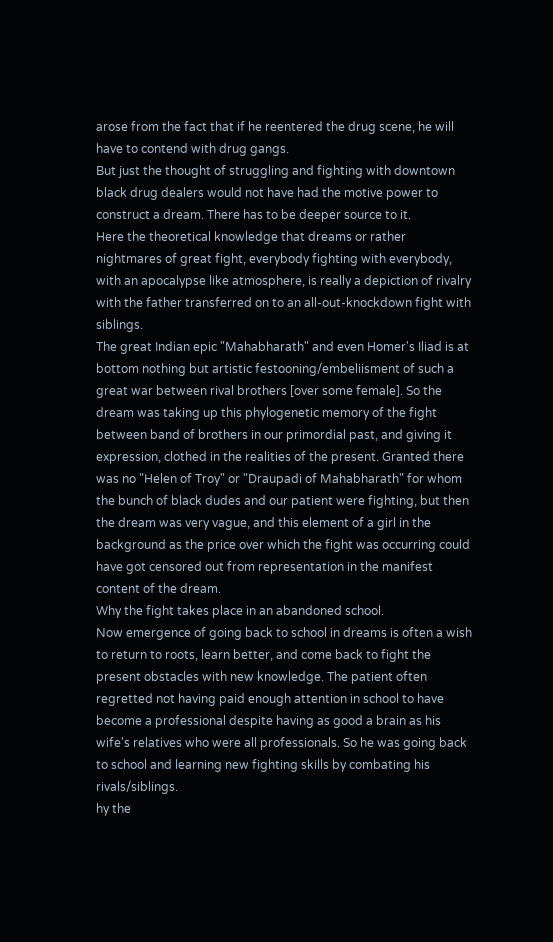arose from the fact that if he reentered the drug scene, he will have to contend with drug gangs.
But just the thought of struggling and fighting with downtown black drug dealers would not have had the motive power to construct a dream. There has to be deeper source to it.
Here the theoretical knowledge that dreams or rather nightmares of great fight, everybody fighting with everybody, with an apocalypse like atmosphere, is really a depiction of rivalry with the father transferred on to an all-out-knockdown fight with siblings.
The great Indian epic "Mahabharath" and even Homer's Iliad is at bottom nothing but artistic festooning/embeliisment of such a great war between rival brothers [over some female]. So the dream was taking up this phylogenetic memory of the fight between band of brothers in our primordial past, and giving it expression, clothed in the realities of the present. Granted there was no "Helen of Troy" or "Draupadi of Mahabharath" for whom the bunch of black dudes and our patient were fighting, but then the dream was very vague, and this element of a girl in the background as the price over which the fight was occurring could have got censored out from representation in the manifest content of the dream.
Why the fight takes place in an abandoned school.
Now emergence of going back to school in dreams is often a wish to return to roots, learn better, and come back to fight the present obstacles with new knowledge. The patient often regretted not having paid enough attention in school to have become a professional despite having as good a brain as his wife's relatives who were all professionals. So he was going back to school and learning new fighting skills by combating his rivals/siblings.
hy the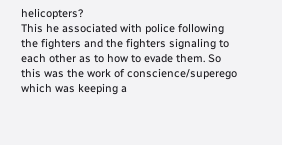helicopters?
This he associated with police following the fighters and the fighters signaling to each other as to how to evade them. So this was the work of conscience/superego which was keeping a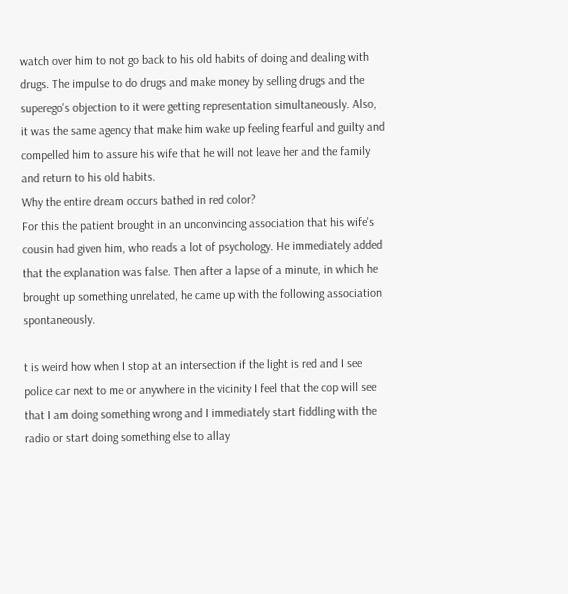watch over him to not go back to his old habits of doing and dealing with drugs. The impulse to do drugs and make money by selling drugs and the superego's objection to it were getting representation simultaneously. Also, it was the same agency that make him wake up feeling fearful and guilty and compelled him to assure his wife that he will not leave her and the family and return to his old habits.
Why the entire dream occurs bathed in red color?
For this the patient brought in an unconvincing association that his wife's cousin had given him, who reads a lot of psychology. He immediately added that the explanation was false. Then after a lapse of a minute, in which he brought up something unrelated, he came up with the following association spontaneously.

t is weird how when I stop at an intersection if the light is red and I see police car next to me or anywhere in the vicinity I feel that the cop will see that I am doing something wrong and I immediately start fiddling with the radio or start doing something else to allay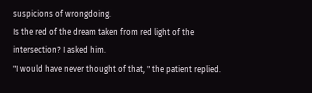suspicions of wrongdoing.
Is the red of the dream taken from red light of the intersection? I asked him.
"I would have never thought of that, " the patient replied.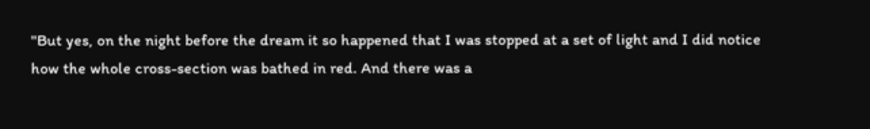"But yes, on the night before the dream it so happened that I was stopped at a set of light and I did notice how the whole cross-section was bathed in red. And there was a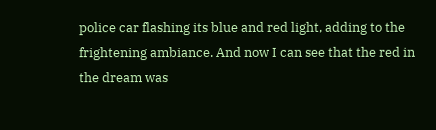police car flashing its blue and red light, adding to the frightening ambiance. And now I can see that the red in the dream was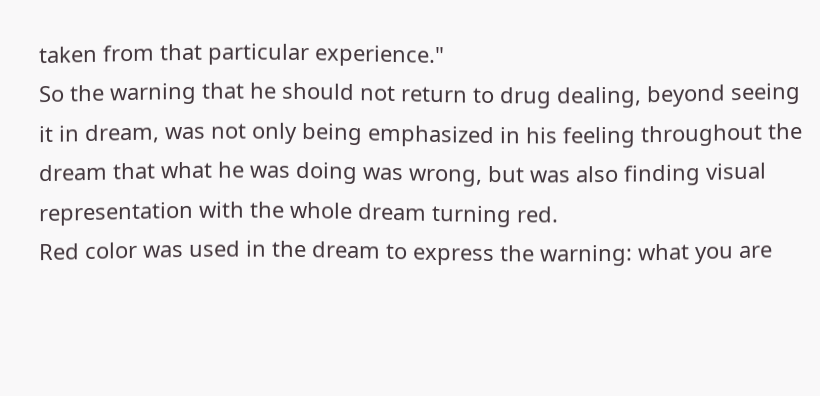taken from that particular experience."
So the warning that he should not return to drug dealing, beyond seeing it in dream, was not only being emphasized in his feeling throughout the dream that what he was doing was wrong, but was also finding visual representation with the whole dream turning red.
Red color was used in the dream to express the warning: what you are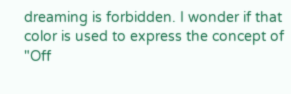dreaming is forbidden. I wonder if that color is used to express the concept of "Off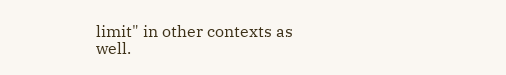limit" in other contexts as well.